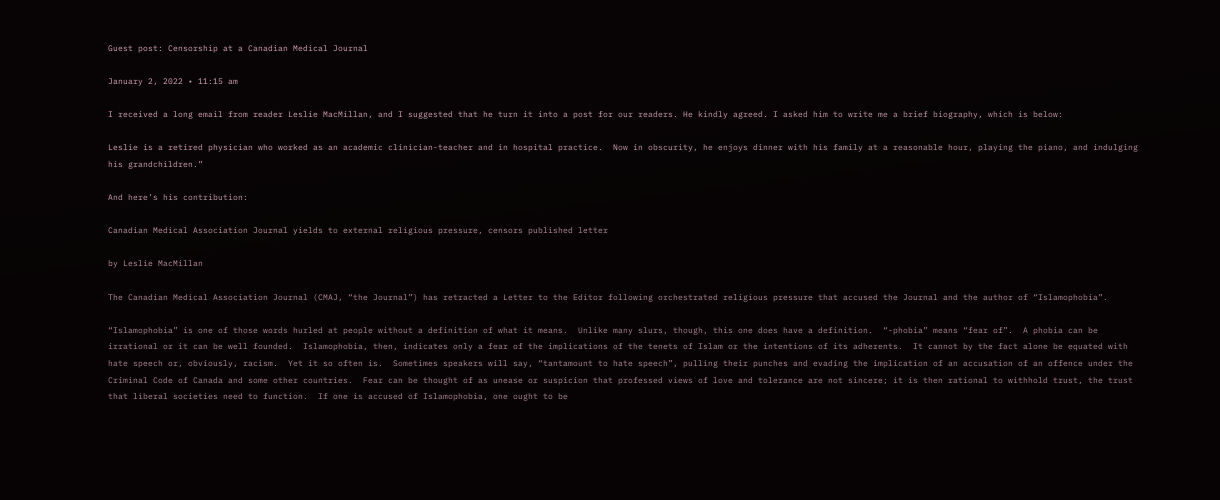Guest post: Censorship at a Canadian Medical Journal

January 2, 2022 • 11:15 am

I received a long email from reader Leslie MacMillan, and I suggested that he turn it into a post for our readers. He kindly agreed. I asked him to write me a brief biography, which is below:

Leslie is a retired physician who worked as an academic clinician-teacher and in hospital practice.  Now in obscurity, he enjoys dinner with his family at a reasonable hour, playing the piano, and indulging his grandchildren.”

And here’s his contribution:

Canadian Medical Association Journal yields to external religious pressure, censors published letter

by Leslie MacMillan

The Canadian Medical Association Journal (CMAJ, “the Journal”) has retracted a Letter to the Editor following orchestrated religious pressure that accused the Journal and the author of “Islamophobia”.

“Islamophobia” is one of those words hurled at people without a definition of what it means.  Unlike many slurs, though, this one does have a definition.  “-phobia” means “fear of”.  A phobia can be irrational or it can be well founded.  Islamophobia, then, indicates only a fear of the implications of the tenets of Islam or the intentions of its adherents.  It cannot by the fact alone be equated with hate speech or, obviously, racism.  Yet it so often is.  Sometimes speakers will say, “tantamount to hate speech”, pulling their punches and evading the implication of an accusation of an offence under the Criminal Code of Canada and some other countries.  Fear can be thought of as unease or suspicion that professed views of love and tolerance are not sincere; it is then rational to withhold trust, the trust that liberal societies need to function.  If one is accused of Islamophobia, one ought to be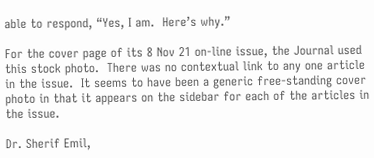able to respond, “Yes, I am.  Here’s why.”

For the cover page of its 8 Nov 21 on-line issue, the Journal used this stock photo.  There was no contextual link to any one article in the issue.  It seems to have been a generic free-standing cover photo in that it appears on the sidebar for each of the articles in the issue.

Dr. Sherif Emil,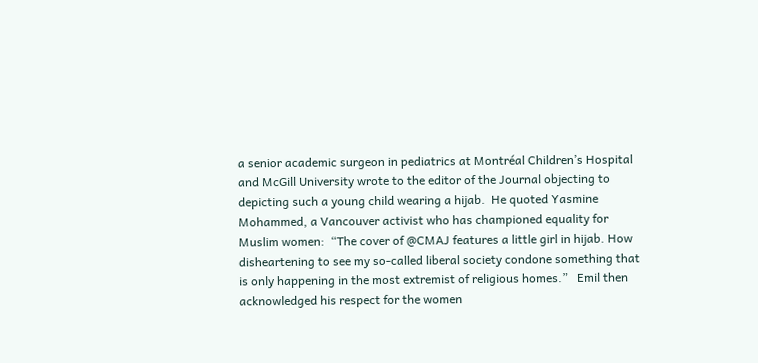a senior academic surgeon in pediatrics at Montréal Children’s Hospital and McGill University wrote to the editor of the Journal objecting to depicting such a young child wearing a hijab.  He quoted Yasmine Mohammed, a Vancouver activist who has championed equality for Muslim women:  “The cover of @CMAJ features a little girl in hijab. How disheartening to see my so-called liberal society condone something that is only happening in the most extremist of religious homes.”   Emil then acknowledged his respect for the women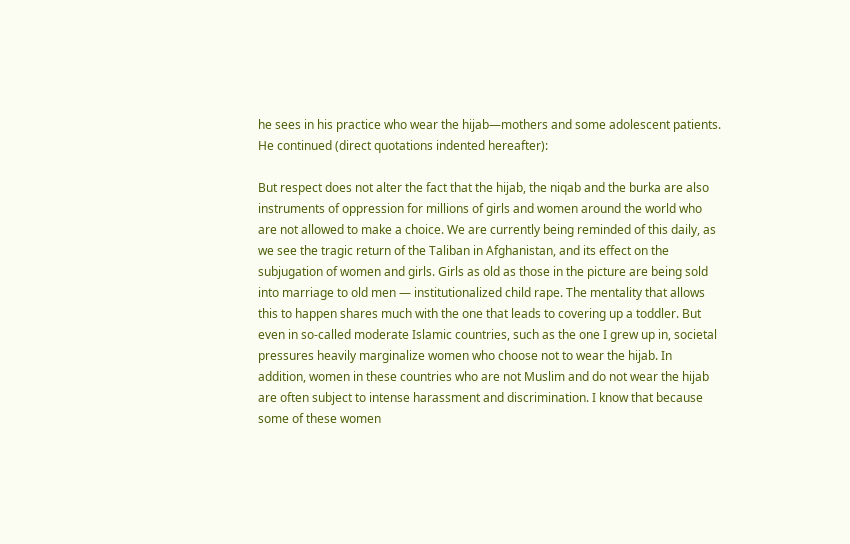he sees in his practice who wear the hijab—mothers and some adolescent patients.  He continued (direct quotations indented hereafter):

But respect does not alter the fact that the hijab, the niqab and the burka are also instruments of oppression for millions of girls and women around the world who are not allowed to make a choice. We are currently being reminded of this daily, as we see the tragic return of the Taliban in Afghanistan, and its effect on the subjugation of women and girls. Girls as old as those in the picture are being sold into marriage to old men — institutionalized child rape. The mentality that allows this to happen shares much with the one that leads to covering up a toddler. But even in so-called moderate Islamic countries, such as the one I grew up in, societal pressures heavily marginalize women who choose not to wear the hijab. In addition, women in these countries who are not Muslim and do not wear the hijab are often subject to intense harassment and discrimination. I know that because some of these women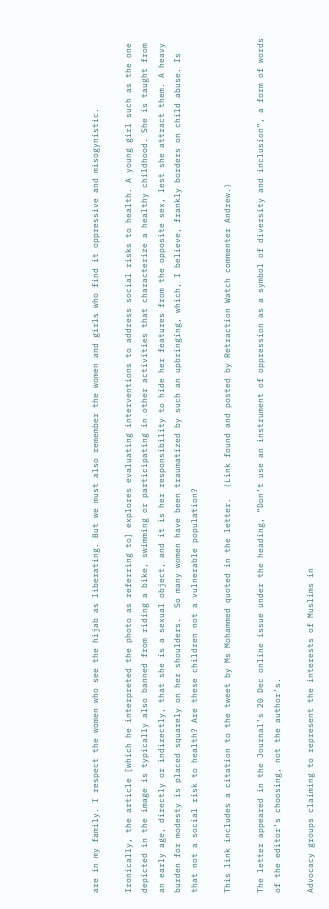are in my family. I respect the women who see the hijab as liberating. But we must also remember the women and girls who find it oppressive and misogynistic.

Ironically, the article [which he interpreted the photo as referring to] explores evaluating interventions to address social risks to health. A young girl such as the one depicted in the image is typically also banned from riding a bike, swimming or participating in other activities that characterize a healthy childhood. She is taught from an early age, directly or indirectly, that she is a sexual object, and it is her responsibility to hide her features from the opposite sex, lest she attract them. A heavy burden for modesty is placed squarely on her shoulders.  So many women have been traumatized by such an upbringing, which, I believe, frankly borders on child abuse. Is that not a social risk to health? Are these children not a vulnerable population?

This link includes a citation to the tweet by Ms Mohammed quoted in the letter.  (Link found and posted by Retraction Watch commenter Andrew.)

The letter appeared in the Journal’s 20 Dec online issue under the heading, “Don’t use an instrument of oppression as a symbol of diversity and inclusion”, a form of words of the editor’s choosing, not the author’s.

Advocacy groups claiming to represent the interests of Muslims in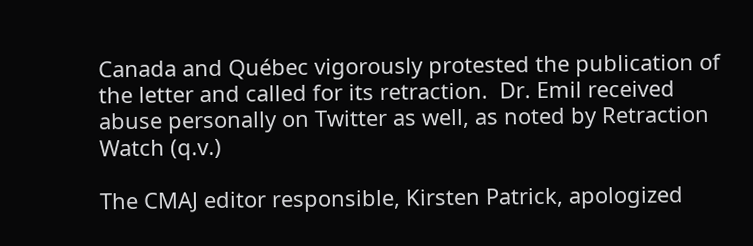Canada and Québec vigorously protested the publication of the letter and called for its retraction.  Dr. Emil received abuse personally on Twitter as well, as noted by Retraction Watch (q.v.)

The CMAJ editor responsible, Kirsten Patrick, apologized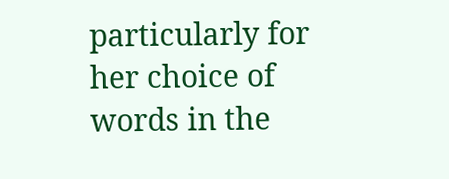particularly for her choice of words in the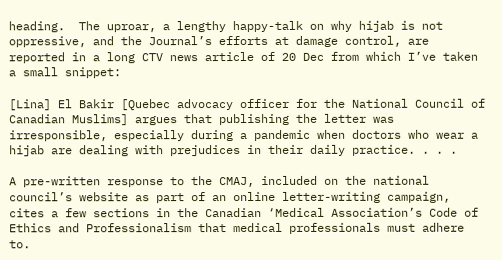heading.  The uproar, a lengthy happy-talk on why hijab is not oppressive, and the Journal’s efforts at damage control, are reported in a long CTV news article of 20 Dec from which I’ve taken a small snippet:

[Lina] El Bakir [Quebec advocacy officer for the National Council of Canadian Muslims] argues that publishing the letter was irresponsible, especially during a pandemic when doctors who wear a hijab are dealing with prejudices in their daily practice. . . .

A pre-written response to the CMAJ, included on the national council’s website as part of an online letter-writing campaign, cites a few sections in the Canadian ‘Medical Association’s Code of Ethics and Professionalism that medical professionals must adhere to.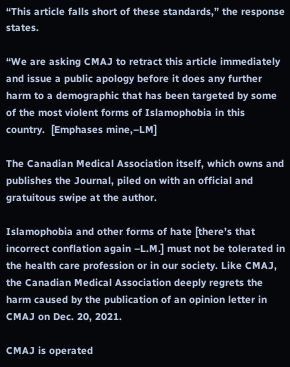“This article falls short of these standards,” the response states.

“We are asking CMAJ to retract this article immediately and issue a public apology before it does any further harm to a demographic that has been targeted by some of the most violent forms of Islamophobia in this country.  [Emphases mine,–LM]

The Canadian Medical Association itself, which owns and publishes the Journal, piled on with an official and gratuitous swipe at the author.

Islamophobia and other forms of hate [there’s that incorrect conflation again –L.M.] must not be tolerated in the health care profession or in our society. Like CMAJ, the Canadian Medical Association deeply regrets the harm caused by the publication of an opinion letter in CMAJ on Dec. 20, 2021.

CMAJ is operated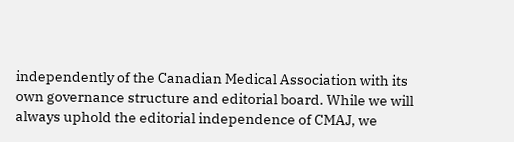independently of the Canadian Medical Association with its own governance structure and editorial board. While we will always uphold the editorial independence of CMAJ, we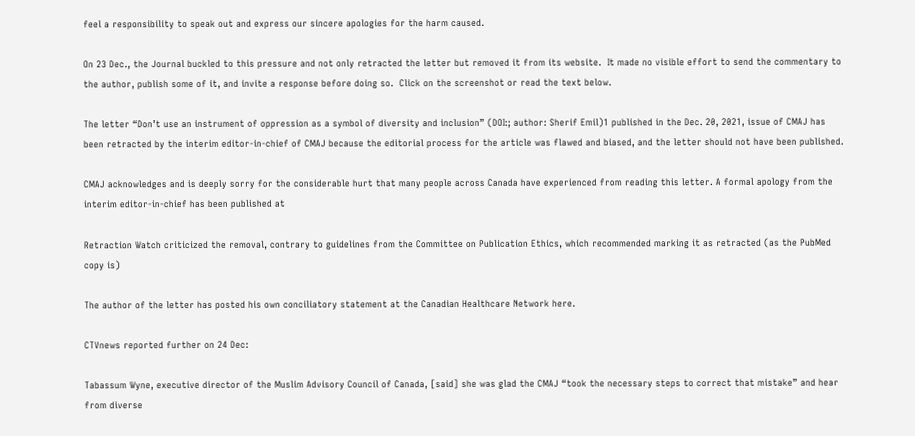feel a responsibility to speak out and express our sincere apologies for the harm caused.

On 23 Dec., the Journal buckled to this pressure and not only retracted the letter but removed it from its website.  It made no visible effort to send the commentary to the author, publish some of it, and invite a response before doing so.  Click on the screenshot or read the text below.

The letter “Don’t use an instrument of oppression as a symbol of diversity and inclusion” (DOI:; author: Sherif Emil)1 published in the Dec. 20, 2021, issue of CMAJ has been retracted by the interim editor-in-chief of CMAJ because the editorial process for the article was flawed and biased, and the letter should not have been published.

CMAJ acknowledges and is deeply sorry for the considerable hurt that many people across Canada have experienced from reading this letter. A formal apology from the interim editor-in-chief has been published at

Retraction Watch criticized the removal, contrary to guidelines from the Committee on Publication Ethics, which recommended marking it as retracted (as the PubMed copy is)

The author of the letter has posted his own conciliatory statement at the Canadian Healthcare Network here.

CTVnews reported further on 24 Dec:

Tabassum Wyne, executive director of the Muslim Advisory Council of Canada, [said] she was glad the CMAJ “took the necessary steps to correct that mistake” and hear from diverse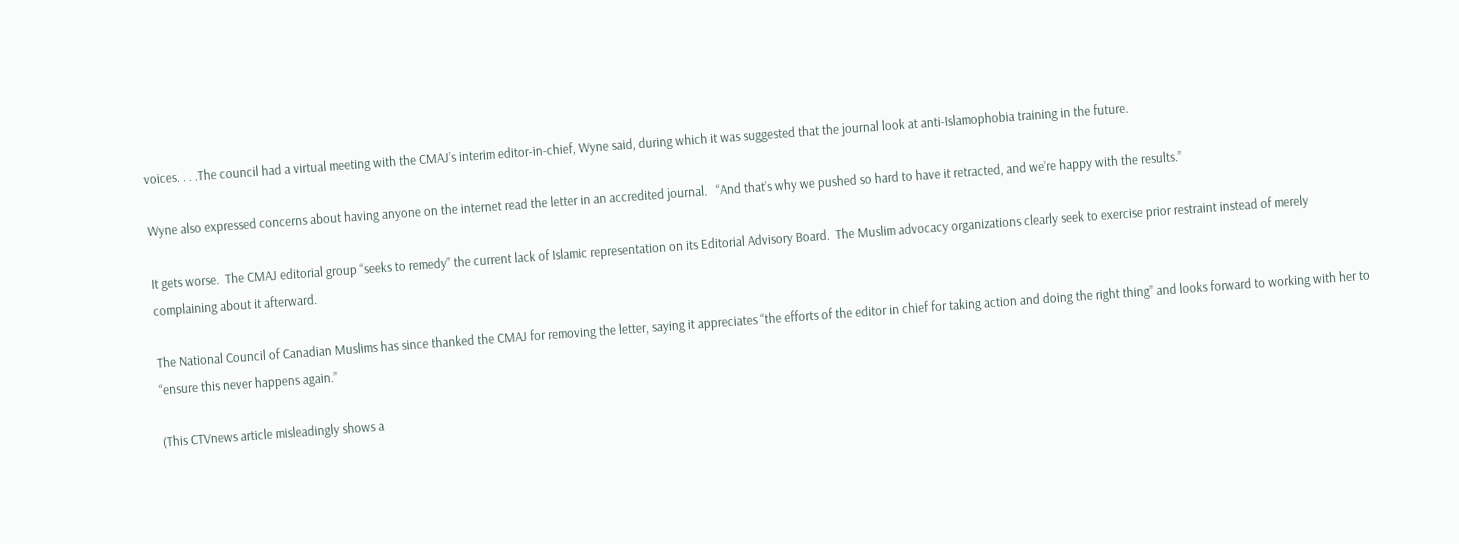voices. . . .The council had a virtual meeting with the CMAJ’s interim editor-in-chief, Wyne said, during which it was suggested that the journal look at anti-Islamophobia training in the future.

Wyne also expressed concerns about having anyone on the internet read the letter in an accredited journal.   “And that’s why we pushed so hard to have it retracted, and we’re happy with the results.”

It gets worse.  The CMAJ editorial group “seeks to remedy” the current lack of Islamic representation on its Editorial Advisory Board.  The Muslim advocacy organizations clearly seek to exercise prior restraint instead of merely complaining about it afterward.

The National Council of Canadian Muslims has since thanked the CMAJ for removing the letter, saying it appreciates “the efforts of the editor in chief for taking action and doing the right thing” and looks forward to working with her to “ensure this never happens again.”

(This CTVnews article misleadingly shows a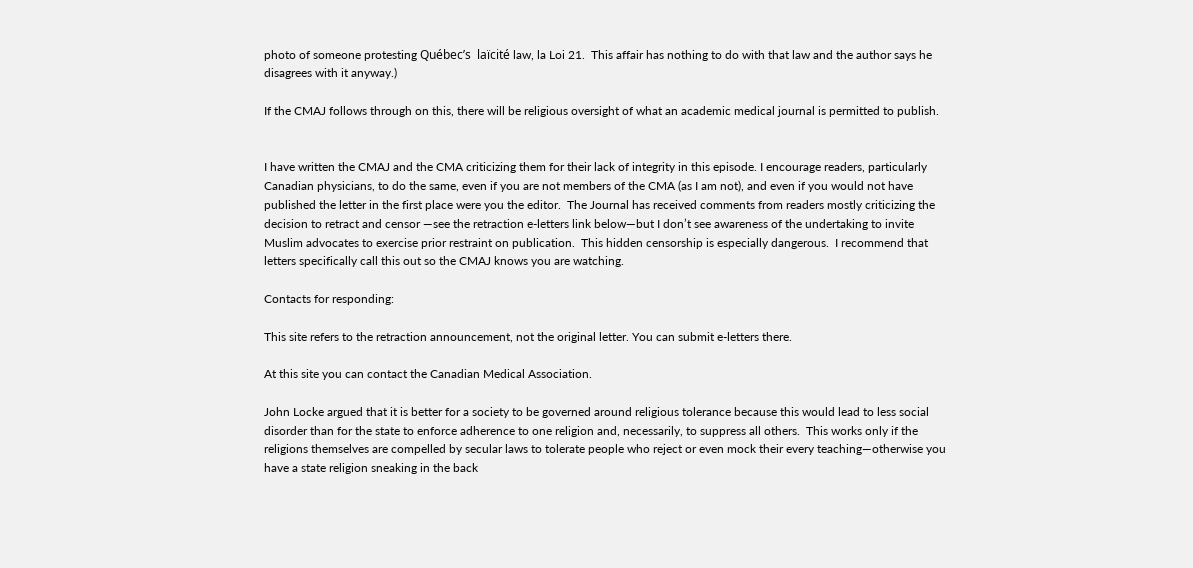photo of someone protesting Québec’s  laïcité law, la Loi 21.  This affair has nothing to do with that law and the author says he disagrees with it anyway.)

If the CMAJ follows through on this, there will be religious oversight of what an academic medical journal is permitted to publish.


I have written the CMAJ and the CMA criticizing them for their lack of integrity in this episode. I encourage readers, particularly Canadian physicians, to do the same, even if you are not members of the CMA (as I am not), and even if you would not have published the letter in the first place were you the editor.  The Journal has received comments from readers mostly criticizing the decision to retract and censor —see the retraction e-letters link below—but I don’t see awareness of the undertaking to invite Muslim advocates to exercise prior restraint on publication.  This hidden censorship is especially dangerous.  I recommend that letters specifically call this out so the CMAJ knows you are watching.

Contacts for responding:

This site refers to the retraction announcement, not the original letter. You can submit e-letters there.

At this site you can contact the Canadian Medical Association.

John Locke argued that it is better for a society to be governed around religious tolerance because this would lead to less social disorder than for the state to enforce adherence to one religion and, necessarily, to suppress all others.  This works only if the religions themselves are compelled by secular laws to tolerate people who reject or even mock their every teaching—otherwise you have a state religion sneaking in the back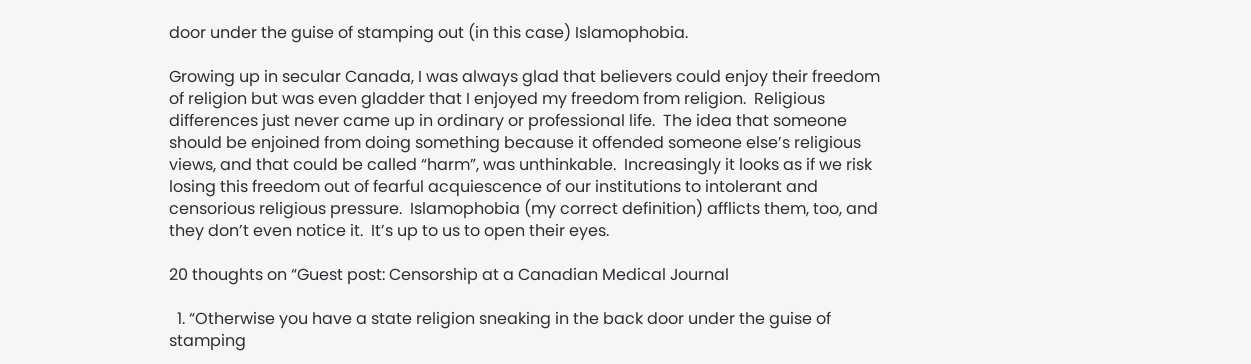door under the guise of stamping out (in this case) Islamophobia.

Growing up in secular Canada, I was always glad that believers could enjoy their freedom of religion but was even gladder that I enjoyed my freedom from religion.  Religious differences just never came up in ordinary or professional life.  The idea that someone should be enjoined from doing something because it offended someone else’s religious views, and that could be called “harm”, was unthinkable.  Increasingly it looks as if we risk losing this freedom out of fearful acquiescence of our institutions to intolerant and censorious religious pressure.  Islamophobia (my correct definition) afflicts them, too, and they don’t even notice it.  It’s up to us to open their eyes.

20 thoughts on “Guest post: Censorship at a Canadian Medical Journal

  1. “Otherwise you have a state religion sneaking in the back door under the guise of stamping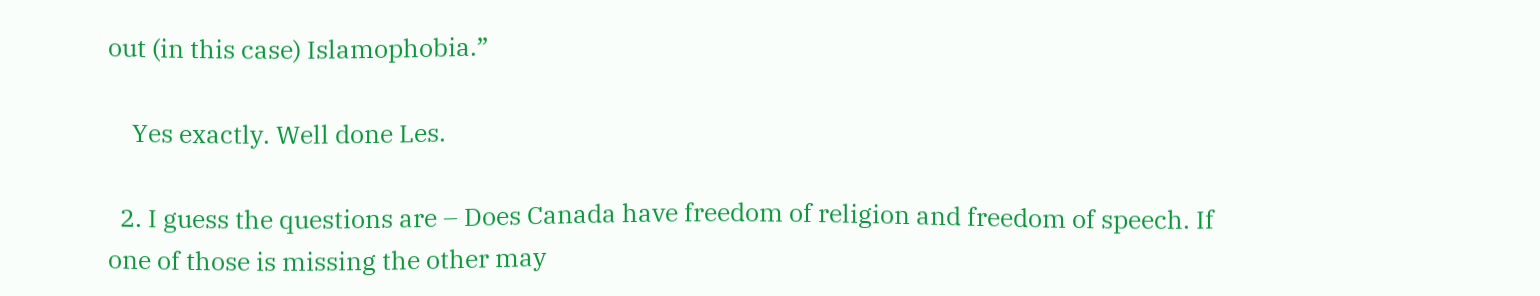out (in this case) Islamophobia.”

    Yes exactly. Well done Les.

  2. I guess the questions are – Does Canada have freedom of religion and freedom of speech. If one of those is missing the other may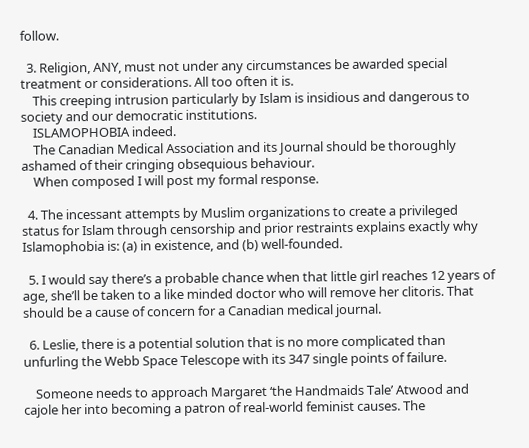follow.

  3. Religion, ANY, must not under any circumstances be awarded special treatment or considerations. All too often it is.
    This creeping intrusion particularly by Islam is insidious and dangerous to society and our democratic institutions.
    ISLAMOPHOBIA indeed.
    The Canadian Medical Association and its Journal should be thoroughly ashamed of their cringing obsequious behaviour.
    When composed I will post my formal response.

  4. The incessant attempts by Muslim organizations to create a privileged status for Islam through censorship and prior restraints explains exactly why Islamophobia is: (a) in existence, and (b) well-founded.

  5. I would say there’s a probable chance when that little girl reaches 12 years of age, she’ll be taken to a like minded doctor who will remove her clitoris. That should be a cause of concern for a Canadian medical journal.

  6. Leslie, there is a potential solution that is no more complicated than unfurling the Webb Space Telescope with its 347 single points of failure.

    Someone needs to approach Margaret ‘the Handmaids Tale’ Atwood and cajole her into becoming a patron of real-world feminist causes. The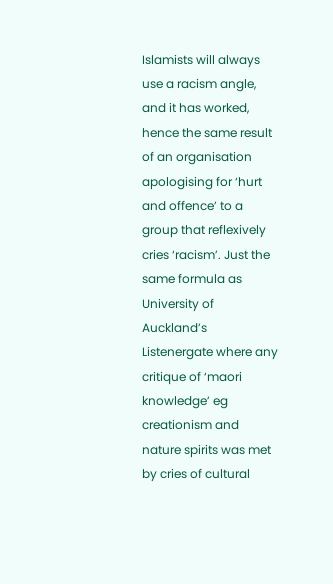Islamists will always use a racism angle, and it has worked, hence the same result of an organisation apologising for ‘hurt and offence’ to a group that reflexively cries ‘racism’. Just the same formula as University of Auckland’s Listenergate where any critique of ‘maori knowledge’ eg creationism and nature spirits was met by cries of cultural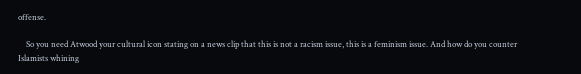offense.

    So you need Atwood your cultural icon stating on a news clip that this is not a racism issue, this is a feminism issue. And how do you counter Islamists whining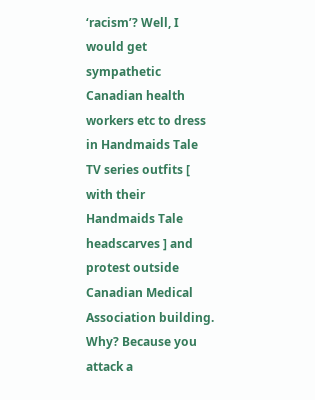‘racism’? Well, I would get sympathetic Canadian health workers etc to dress in Handmaids Tale TV series outfits [ with their Handmaids Tale headscarves ] and protest outside Canadian Medical Association building. Why? Because you attack a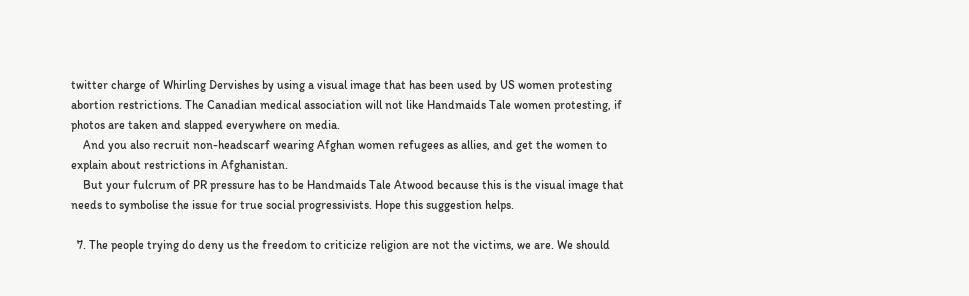twitter charge of Whirling Dervishes by using a visual image that has been used by US women protesting abortion restrictions. The Canadian medical association will not like Handmaids Tale women protesting, if photos are taken and slapped everywhere on media.
    And you also recruit non-headscarf wearing Afghan women refugees as allies, and get the women to explain about restrictions in Afghanistan.
    But your fulcrum of PR pressure has to be Handmaids Tale Atwood because this is the visual image that needs to symbolise the issue for true social progressivists. Hope this suggestion helps.

  7. The people trying do deny us the freedom to criticize religion are not the victims, we are. We should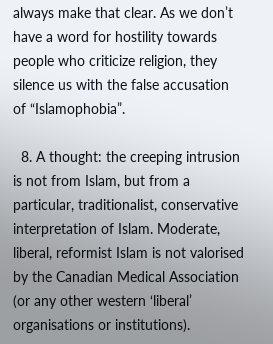always make that clear. As we don’t have a word for hostility towards people who criticize religion, they silence us with the false accusation of “Islamophobia”.

  8. A thought: the creeping intrusion is not from Islam, but from a particular, traditionalist, conservative interpretation of Islam. Moderate, liberal, reformist Islam is not valorised by the Canadian Medical Association (or any other western ‘liberal’ organisations or institutions).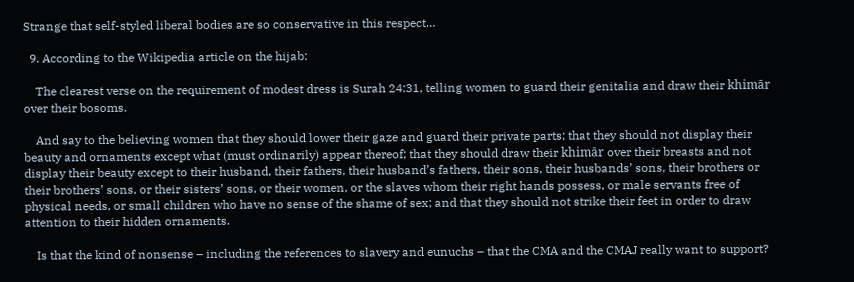Strange that self-styled liberal bodies are so conservative in this respect…

  9. According to the Wikipedia article on the hijab:

    The clearest verse on the requirement of modest dress is Surah 24:31, telling women to guard their genitalia and draw their khimār over their bosoms.

    And say to the believing women that they should lower their gaze and guard their private parts; that they should not display their beauty and ornaments except what (must ordinarily) appear thereof; that they should draw their khimār over their breasts and not display their beauty except to their husband, their fathers, their husband’s fathers, their sons, their husbands’ sons, their brothers or their brothers’ sons, or their sisters’ sons, or their women, or the slaves whom their right hands possess, or male servants free of physical needs, or small children who have no sense of the shame of sex; and that they should not strike their feet in order to draw attention to their hidden ornaments.

    Is that the kind of nonsense – including the references to slavery and eunuchs – that the CMA and the CMAJ really want to support?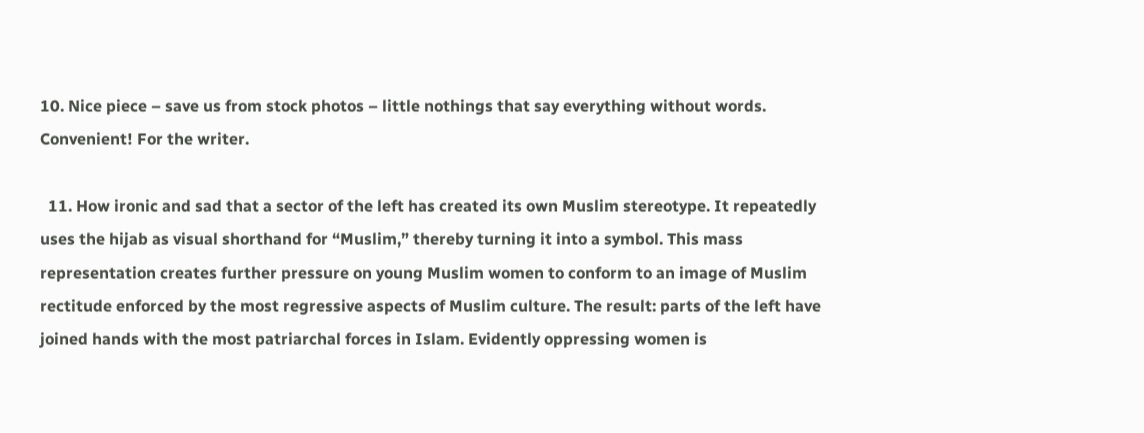10. Nice piece – save us from stock photos – little nothings that say everything without words. Convenient! For the writer.

  11. How ironic and sad that a sector of the left has created its own Muslim stereotype. It repeatedly uses the hijab as visual shorthand for “Muslim,” thereby turning it into a symbol. This mass representation creates further pressure on young Muslim women to conform to an image of Muslim rectitude enforced by the most regressive aspects of Muslim culture. The result: parts of the left have joined hands with the most patriarchal forces in Islam. Evidently oppressing women is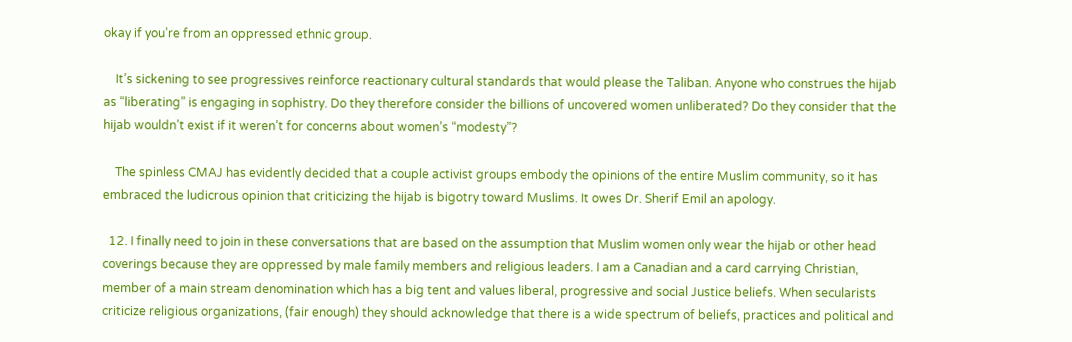okay if you’re from an oppressed ethnic group.

    It’s sickening to see progressives reinforce reactionary cultural standards that would please the Taliban. Anyone who construes the hijab as “liberating” is engaging in sophistry. Do they therefore consider the billions of uncovered women unliberated? Do they consider that the hijab wouldn’t exist if it weren’t for concerns about women’s “modesty”?

    The spinless CMAJ has evidently decided that a couple activist groups embody the opinions of the entire Muslim community, so it has embraced the ludicrous opinion that criticizing the hijab is bigotry toward Muslims. It owes Dr. Sherif Emil an apology.

  12. I finally need to join in these conversations that are based on the assumption that Muslim women only wear the hijab or other head coverings because they are oppressed by male family members and religious leaders. I am a Canadian and a card carrying Christian, member of a main stream denomination which has a big tent and values liberal, progressive and social Justice beliefs. When secularists criticize religious organizations, (fair enough) they should acknowledge that there is a wide spectrum of beliefs, practices and political and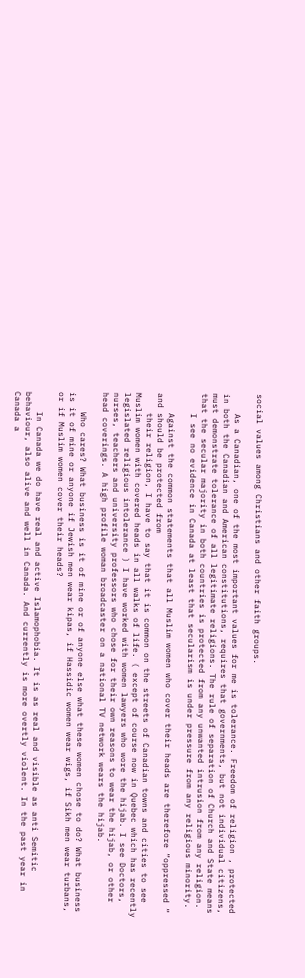social values among Christians and other faith groups.

    As a Canadian, one of the most important values for me is tolerance. Freedom of religion , protected in both the Canadian and American constitutions, requires that governments, but not individual citizens, must demonstrate tolerance of all legitimate religions. The rule of separation of Church and State means that the secular majority in both countries is protected from any unwanted intrusion from any religion.
    I see no evidence in Canada at least that secularism is under pressure from any religious minority.

    Against the common statements that all Muslim women who cover their heads are therefore “oppressed “ and should be protected from
    their religion, I have to say that it is common on the streets of Canadian towns and cities to see Muslim women with covered heads in all walks of life. ( except of course now in Quebec which has recently legislated religious intolerance ) I have worked with women lawyers who wore the hijab. I see Doctors, nurses, teachers and university professors who chose for their own reasons to wear the hijab, or other head coverings. A high profile woman broadcaster on a national TV network wears the hijab.

    Who cares? What business is it of mine or of anyone else what these women chose to do? What business is it of mine or anyone if Jewish men wear kipas, if Hassidic women wear wigs, if Sikh men wear turbans, or if Muslim women cover their heads?

    In Canada we do have real and active Islamophobia. It is as real and visible as anti Semitic behaviour, also alive and well in Canada. And currently is more overtly violent. In the past year in Canada a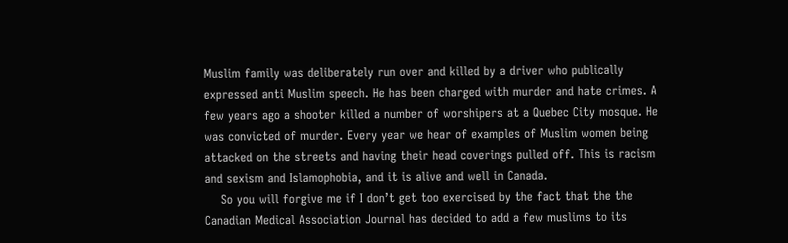Muslim family was deliberately run over and killed by a driver who publically expressed anti Muslim speech. He has been charged with murder and hate crimes. A few years ago a shooter killed a number of worshipers at a Quebec City mosque. He was convicted of murder. Every year we hear of examples of Muslim women being attacked on the streets and having their head coverings pulled off. This is racism and sexism and Islamophobia, and it is alive and well in Canada.
    So you will forgive me if I don’t get too exercised by the fact that the the Canadian Medical Association Journal has decided to add a few muslims to its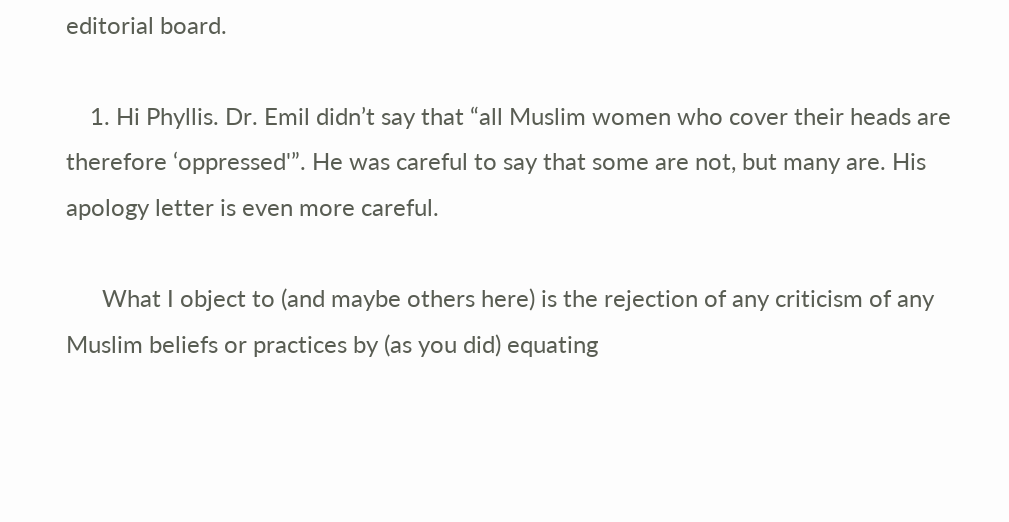editorial board.

    1. Hi Phyllis. Dr. Emil didn’t say that “all Muslim women who cover their heads are therefore ‘oppressed'”. He was careful to say that some are not, but many are. His apology letter is even more careful.

      What I object to (and maybe others here) is the rejection of any criticism of any Muslim beliefs or practices by (as you did) equating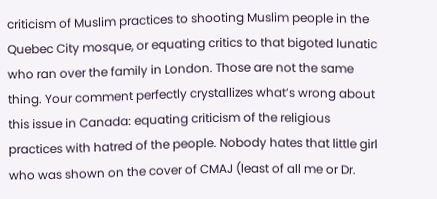criticism of Muslim practices to shooting Muslim people in the Quebec City mosque, or equating critics to that bigoted lunatic who ran over the family in London. Those are not the same thing. Your comment perfectly crystallizes what’s wrong about this issue in Canada: equating criticism of the religious practices with hatred of the people. Nobody hates that little girl who was shown on the cover of CMAJ (least of all me or Dr.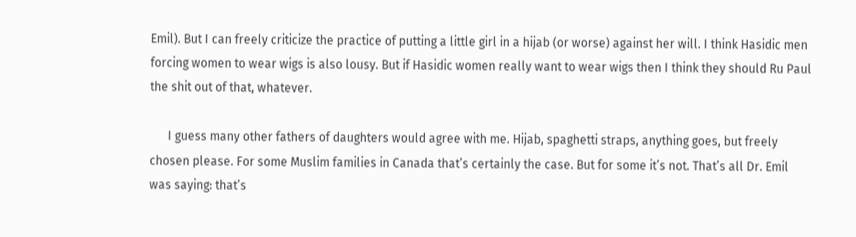Emil). But I can freely criticize the practice of putting a little girl in a hijab (or worse) against her will. I think Hasidic men forcing women to wear wigs is also lousy. But if Hasidic women really want to wear wigs then I think they should Ru Paul the shit out of that, whatever.

      I guess many other fathers of daughters would agree with me. Hijab, spaghetti straps, anything goes, but freely chosen please. For some Muslim families in Canada that’s certainly the case. But for some it’s not. That’s all Dr. Emil was saying: that’s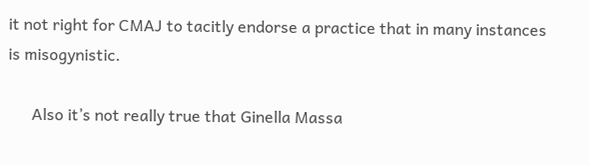it not right for CMAJ to tacitly endorse a practice that in many instances is misogynistic.

      Also it’s not really true that Ginella Massa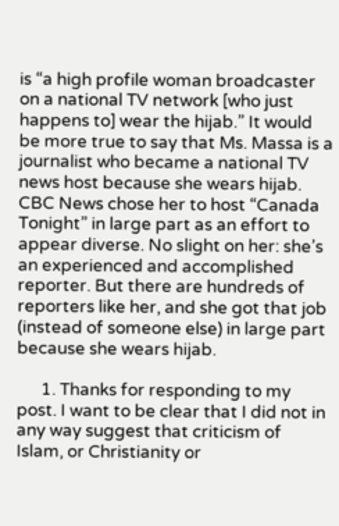is “a high profile woman broadcaster on a national TV network [who just happens to] wear the hijab.” It would be more true to say that Ms. Massa is a journalist who became a national TV news host because she wears hijab. CBC News chose her to host “Canada Tonight” in large part as an effort to appear diverse. No slight on her: she’s an experienced and accomplished reporter. But there are hundreds of reporters like her, and she got that job (instead of someone else) in large part because she wears hijab.

      1. Thanks for responding to my post. I want to be clear that I did not in any way suggest that criticism of Islam, or Christianity or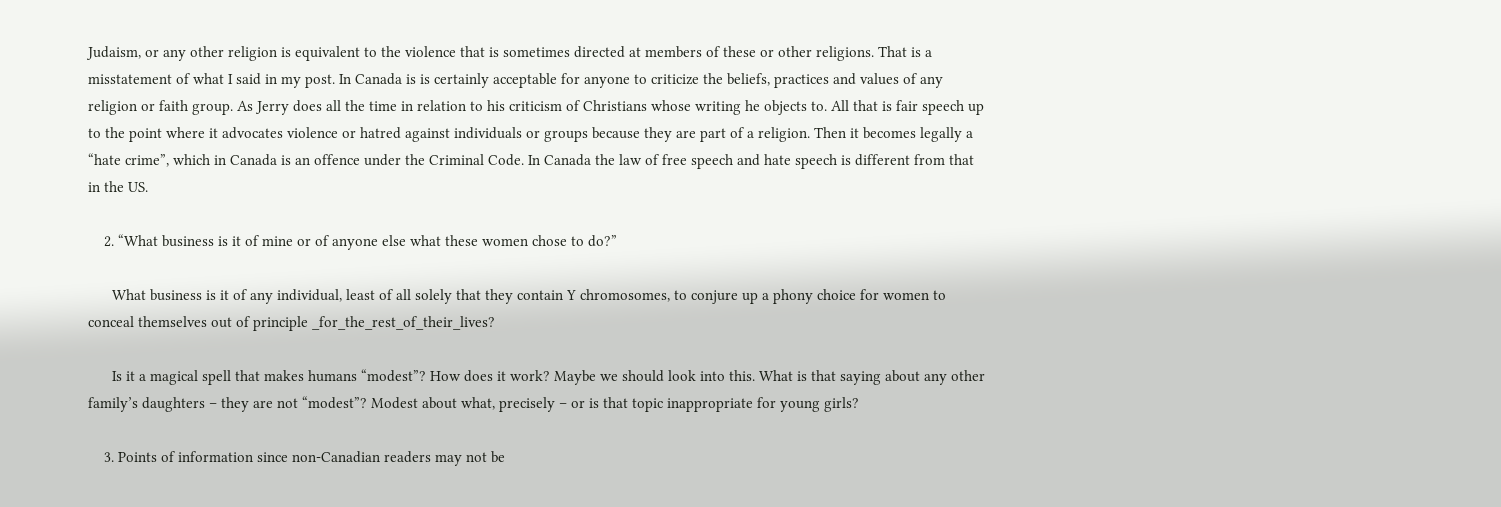Judaism, or any other religion is equivalent to the violence that is sometimes directed at members of these or other religions. That is a misstatement of what I said in my post. In Canada is is certainly acceptable for anyone to criticize the beliefs, practices and values of any religion or faith group. As Jerry does all the time in relation to his criticism of Christians whose writing he objects to. All that is fair speech up to the point where it advocates violence or hatred against individuals or groups because they are part of a religion. Then it becomes legally a “hate crime”, which in Canada is an offence under the Criminal Code. In Canada the law of free speech and hate speech is different from that in the US.

    2. “What business is it of mine or of anyone else what these women chose to do?”

      What business is it of any individual, least of all solely that they contain Y chromosomes, to conjure up a phony choice for women to conceal themselves out of principle _for_the_rest_of_their_lives?

      Is it a magical spell that makes humans “modest”? How does it work? Maybe we should look into this. What is that saying about any other family’s daughters – they are not “modest”? Modest about what, precisely – or is that topic inappropriate for young girls?

    3. Points of information since non-Canadian readers may not be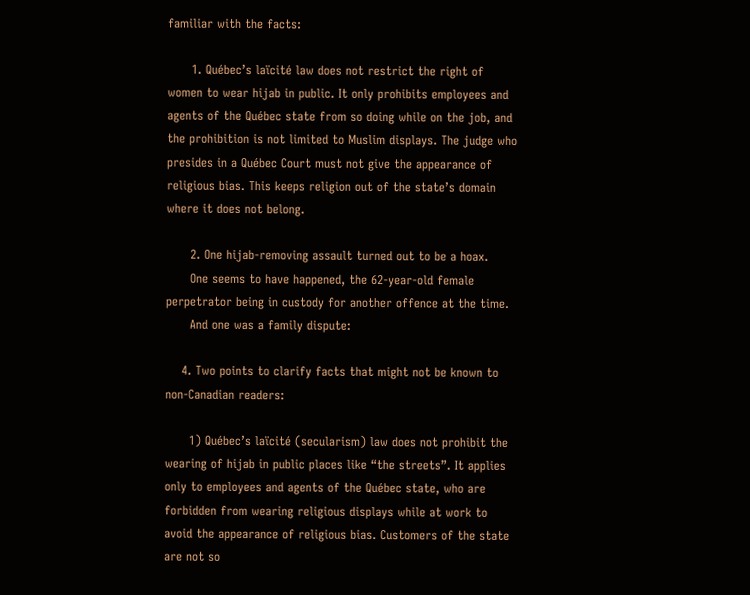familiar with the facts:

      1. Québec’s laïcité law does not restrict the right of women to wear hijab in public. It only prohibits employees and agents of the Québec state from so doing while on the job, and the prohibition is not limited to Muslim displays. The judge who presides in a Québec Court must not give the appearance of religious bias. This keeps religion out of the state’s domain where it does not belong.

      2. One hijab-removing assault turned out to be a hoax.
      One seems to have happened, the 62-year-old female perpetrator being in custody for another offence at the time.
      And one was a family dispute:

    4. Two points to clarify facts that might not be known to non-Canadian readers:

      1) Québec’s laïcité (secularism) law does not prohibit the wearing of hijab in public places like “the streets”. It applies only to employees and agents of the Québec state, who are forbidden from wearing religious displays while at work to avoid the appearance of religious bias. Customers of the state are not so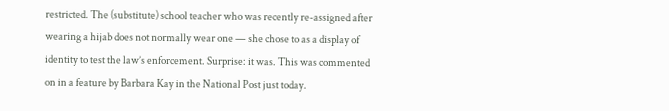restricted. The (substitute) school teacher who was recently re-assigned after wearing a hijab does not normally wear one — she chose to as a display of identity to test the law’s enforcement. Surprise: it was. This was commented on in a feature by Barbara Kay in the National Post just today.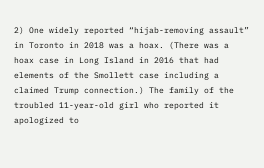2) One widely reported “hijab-removing assault” in Toronto in 2018 was a hoax. (There was a hoax case in Long Island in 2016 that had elements of the Smollett case including a claimed Trump connection.) The family of the troubled 11-year-old girl who reported it apologized to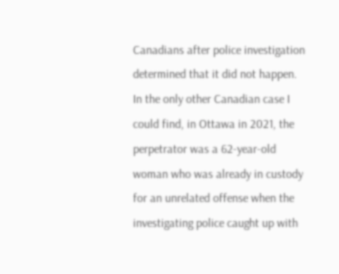Canadians after police investigation determined that it did not happen. In the only other Canadian case I could find, in Ottawa in 2021, the perpetrator was a 62-year-old woman who was already in custody for an unrelated offense when the investigating police caught up with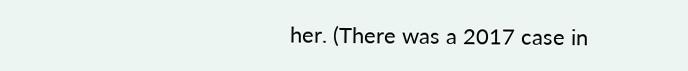her. (There was a 2017 case in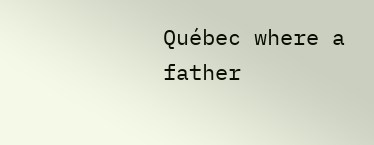Québec where a father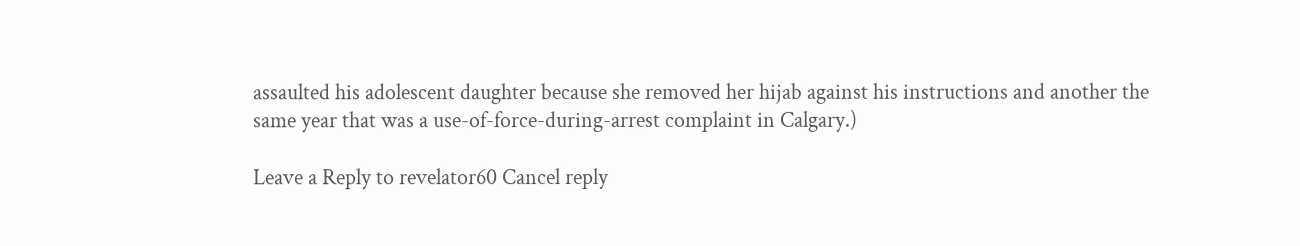assaulted his adolescent daughter because she removed her hijab against his instructions and another the same year that was a use-of-force-during-arrest complaint in Calgary.)

Leave a Reply to revelator60 Cancel reply